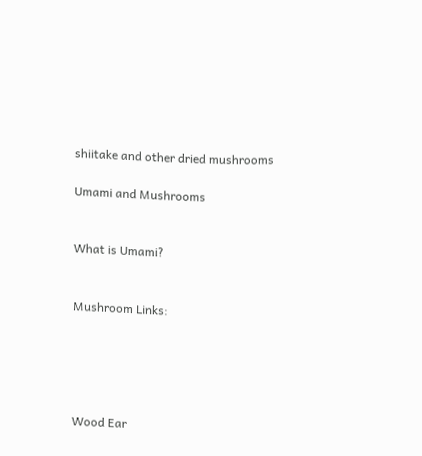shiitake and other dried mushrooms

Umami and Mushrooms


What is Umami?


Mushroom Links:





Wood Ear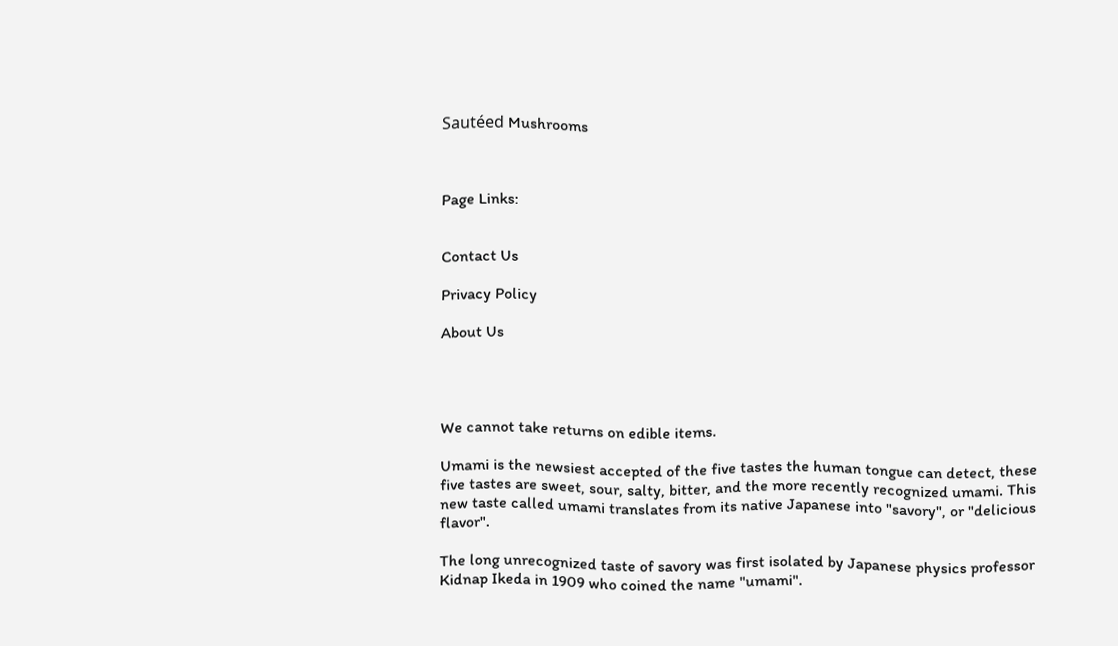Sautéed Mushrooms



Page Links:


Contact Us

Privacy Policy

About Us




We cannot take returns on edible items.

Umami is the newsiest accepted of the five tastes the human tongue can detect, these five tastes are sweet, sour, salty, bitter, and the more recently recognized umami. This new taste called umami translates from its native Japanese into "savory", or "delicious flavor".

The long unrecognized taste of savory was first isolated by Japanese physics professor Kidnap Ikeda in 1909 who coined the name "umami".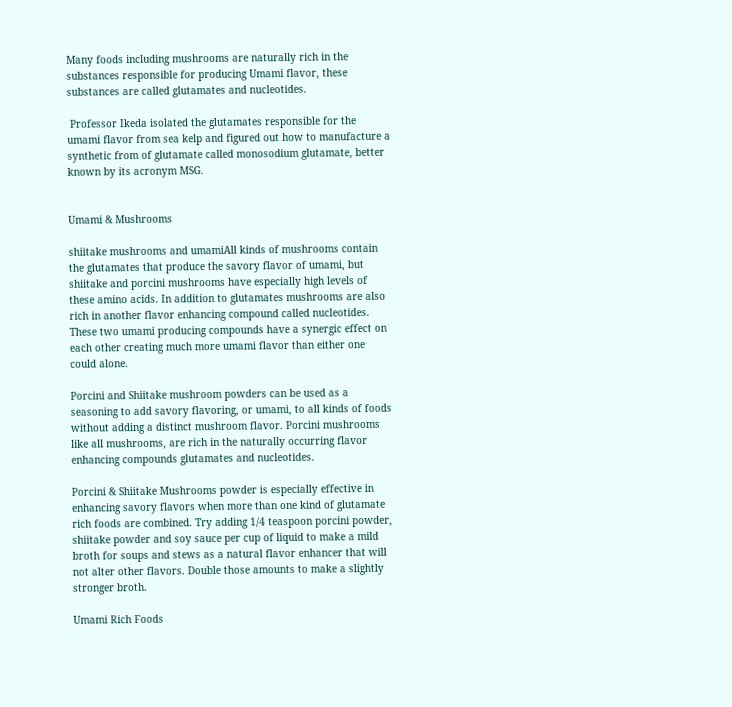Many foods including mushrooms are naturally rich in the substances responsible for producing Umami flavor, these substances are called glutamates and nucleotides.

 Professor Ikeda isolated the glutamates responsible for the umami flavor from sea kelp and figured out how to manufacture a synthetic from of glutamate called monosodium glutamate, better known by its acronym MSG.


Umami & Mushrooms

shiitake mushrooms and umamiAll kinds of mushrooms contain the glutamates that produce the savory flavor of umami, but shiitake and porcini mushrooms have especially high levels of these amino acids. In addition to glutamates mushrooms are also rich in another flavor enhancing compound called nucleotides. These two umami producing compounds have a synergic effect on each other creating much more umami flavor than either one could alone.

Porcini and Shiitake mushroom powders can be used as a seasoning to add savory flavoring, or umami, to all kinds of foods without adding a distinct mushroom flavor. Porcini mushrooms like all mushrooms, are rich in the naturally occurring flavor enhancing compounds glutamates and nucleotides.

Porcini & Shiitake Mushrooms powder is especially effective in enhancing savory flavors when more than one kind of glutamate rich foods are combined. Try adding 1/4 teaspoon porcini powder, shiitake powder and soy sauce per cup of liquid to make a mild broth for soups and stews as a natural flavor enhancer that will not alter other flavors. Double those amounts to make a slightly stronger broth.

Umami Rich Foods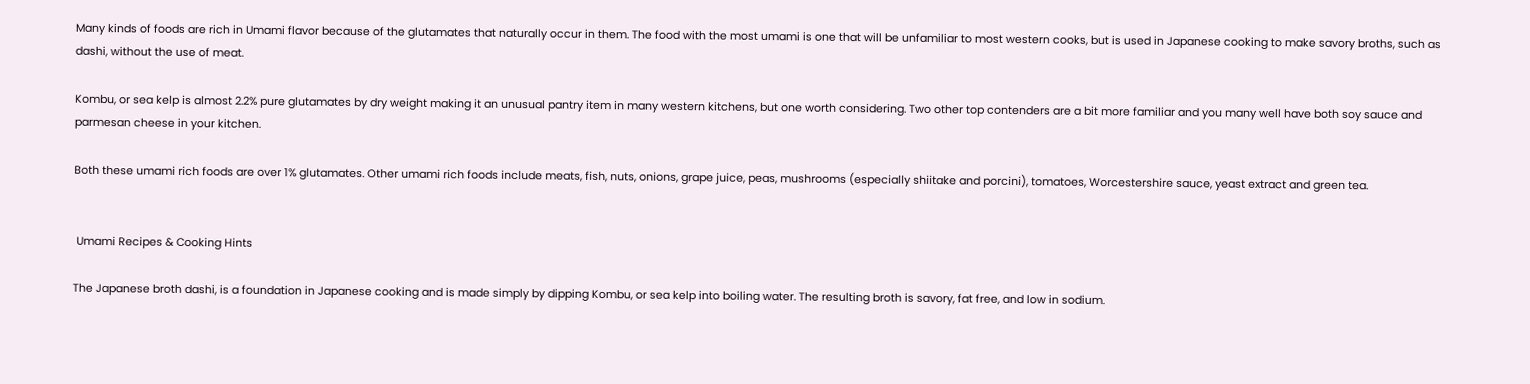Many kinds of foods are rich in Umami flavor because of the glutamates that naturally occur in them. The food with the most umami is one that will be unfamiliar to most western cooks, but is used in Japanese cooking to make savory broths, such as dashi, without the use of meat.

Kombu, or sea kelp is almost 2.2% pure glutamates by dry weight making it an unusual pantry item in many western kitchens, but one worth considering. Two other top contenders are a bit more familiar and you many well have both soy sauce and parmesan cheese in your kitchen.

Both these umami rich foods are over 1% glutamates. Other umami rich foods include meats, fish, nuts, onions, grape juice, peas, mushrooms (especially shiitake and porcini), tomatoes, Worcestershire sauce, yeast extract and green tea.


 Umami Recipes & Cooking Hints

The Japanese broth dashi, is a foundation in Japanese cooking and is made simply by dipping Kombu, or sea kelp into boiling water. The resulting broth is savory, fat free, and low in sodium.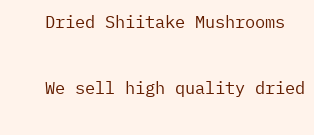Dried Shiitake Mushrooms


We sell high quality dried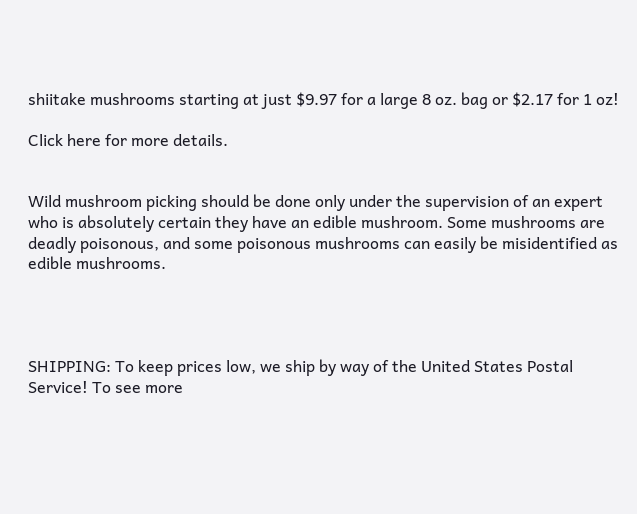shiitake mushrooms starting at just $9.97 for a large 8 oz. bag or $2.17 for 1 oz!

Click here for more details.


Wild mushroom picking should be done only under the supervision of an expert who is absolutely certain they have an edible mushroom. Some mushrooms are deadly poisonous, and some poisonous mushrooms can easily be misidentified as edible mushrooms.




SHIPPING: To keep prices low, we ship by way of the United States Postal Service! To see more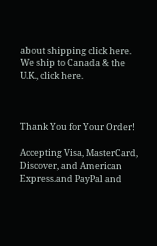about shipping click here. We ship to Canada & the U.K., click here.



Thank You for Your Order!

Accepting Visa, MasterCard, Discover, and American Express.and PayPal and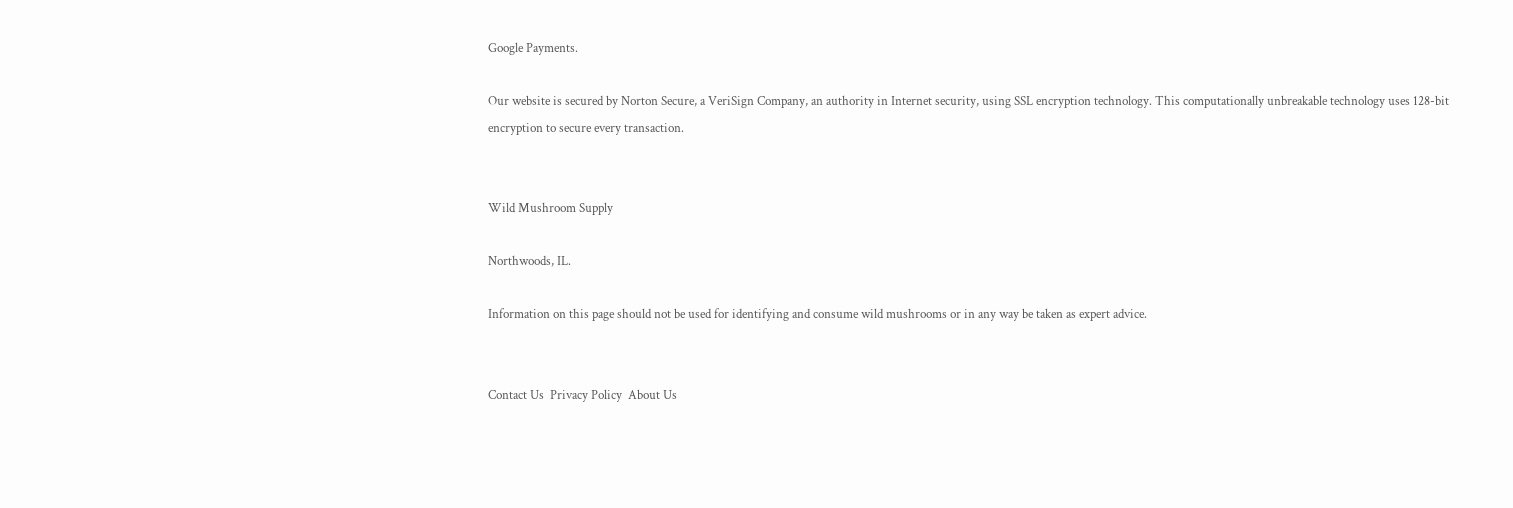Google Payments.

Our website is secured by Norton Secure, a VeriSign Company, an authority in Internet security, using SSL encryption technology. This computationally unbreakable technology uses 128-bit encryption to secure every transaction.


Wild Mushroom Supply

Northwoods, IL.

Information on this page should not be used for identifying and consume wild mushrooms or in any way be taken as expert advice.


Contact Us  Privacy Policy  About Us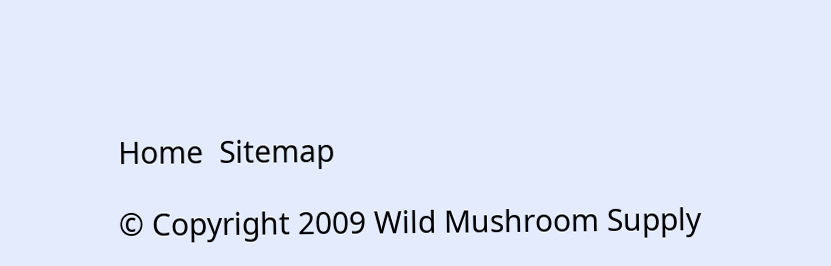Home  Sitemap

© Copyright 2009 Wild Mushroom Supply